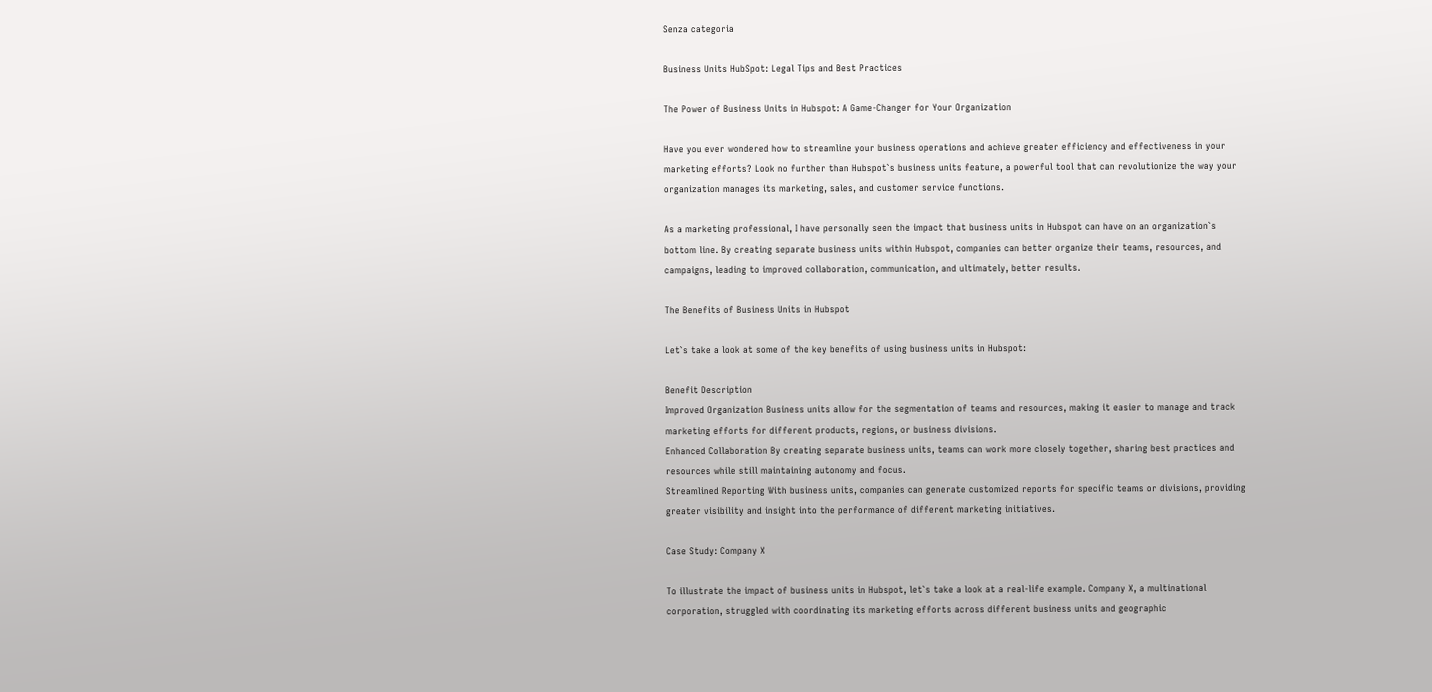Senza categoria

Business Units HubSpot: Legal Tips and Best Practices

The Power of Business Units in Hubspot: A Game-Changer for Your Organization

Have you ever wondered how to streamline your business operations and achieve greater efficiency and effectiveness in your marketing efforts? Look no further than Hubspot`s business units feature, a powerful tool that can revolutionize the way your organization manages its marketing, sales, and customer service functions.

As a marketing professional, I have personally seen the impact that business units in Hubspot can have on an organization`s bottom line. By creating separate business units within Hubspot, companies can better organize their teams, resources, and campaigns, leading to improved collaboration, communication, and ultimately, better results.

The Benefits of Business Units in Hubspot

Let`s take a look at some of the key benefits of using business units in Hubspot:

Benefit Description
Improved Organization Business units allow for the segmentation of teams and resources, making it easier to manage and track marketing efforts for different products, regions, or business divisions.
Enhanced Collaboration By creating separate business units, teams can work more closely together, sharing best practices and resources while still maintaining autonomy and focus.
Streamlined Reporting With business units, companies can generate customized reports for specific teams or divisions, providing greater visibility and insight into the performance of different marketing initiatives.

Case Study: Company X

To illustrate the impact of business units in Hubspot, let`s take a look at a real-life example. Company X, a multinational corporation, struggled with coordinating its marketing efforts across different business units and geographic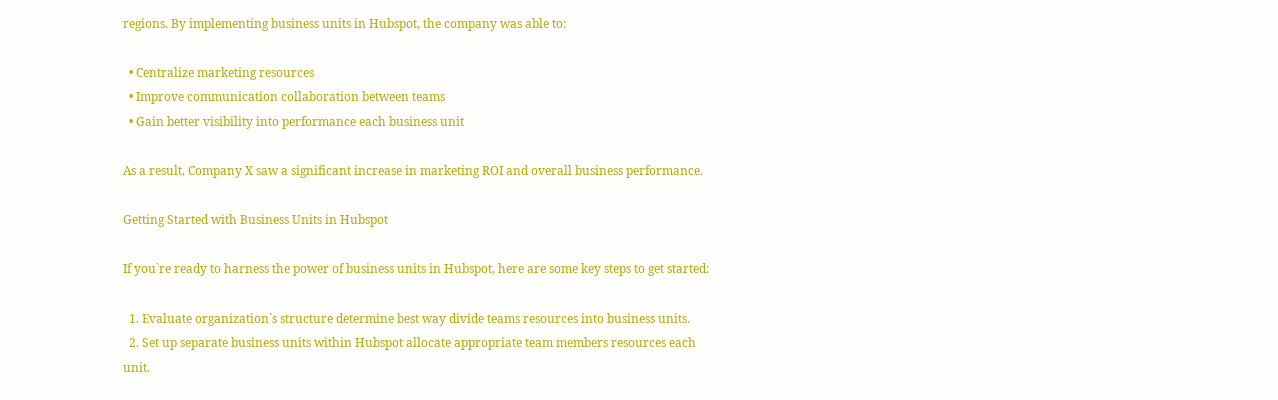regions. By implementing business units in Hubspot, the company was able to:

  • Centralize marketing resources
  • Improve communication collaboration between teams
  • Gain better visibility into performance each business unit

As a result, Company X saw a significant increase in marketing ROI and overall business performance.

Getting Started with Business Units in Hubspot

If you`re ready to harness the power of business units in Hubspot, here are some key steps to get started:

  1. Evaluate organization`s structure determine best way divide teams resources into business units.
  2. Set up separate business units within Hubspot allocate appropriate team members resources each unit.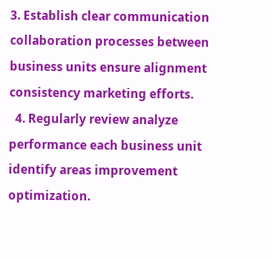3. Establish clear communication collaboration processes between business units ensure alignment consistency marketing efforts.
  4. Regularly review analyze performance each business unit identify areas improvement optimization.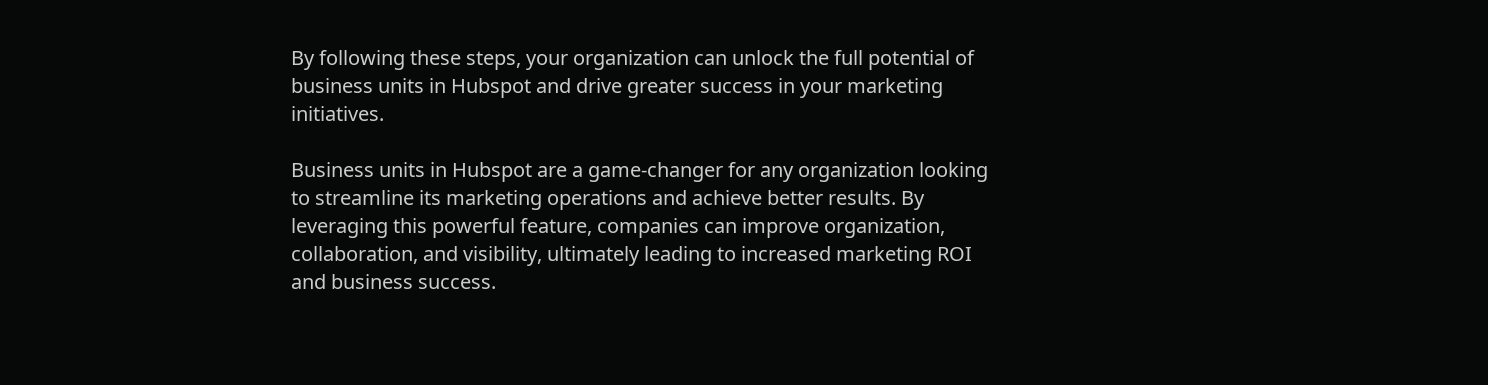By following these steps, your organization can unlock the full potential of business units in Hubspot and drive greater success in your marketing initiatives.

Business units in Hubspot are a game-changer for any organization looking to streamline its marketing operations and achieve better results. By leveraging this powerful feature, companies can improve organization, collaboration, and visibility, ultimately leading to increased marketing ROI and business success.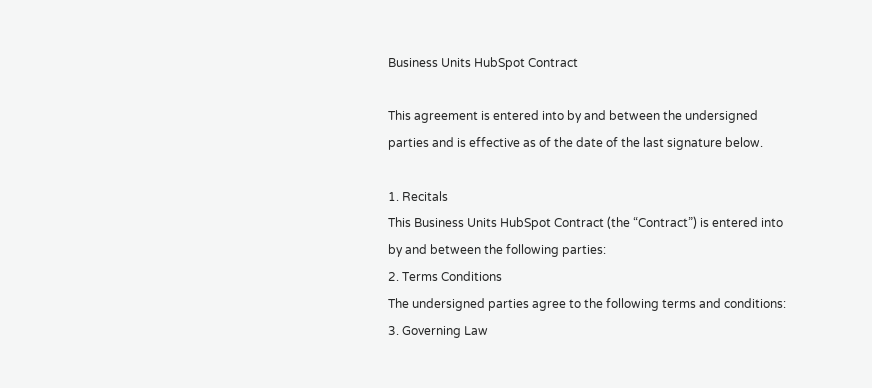Business Units HubSpot Contract

This agreement is entered into by and between the undersigned parties and is effective as of the date of the last signature below.

1. Recitals
This Business Units HubSpot Contract (the “Contract”) is entered into by and between the following parties:
2. Terms Conditions
The undersigned parties agree to the following terms and conditions:
3. Governing Law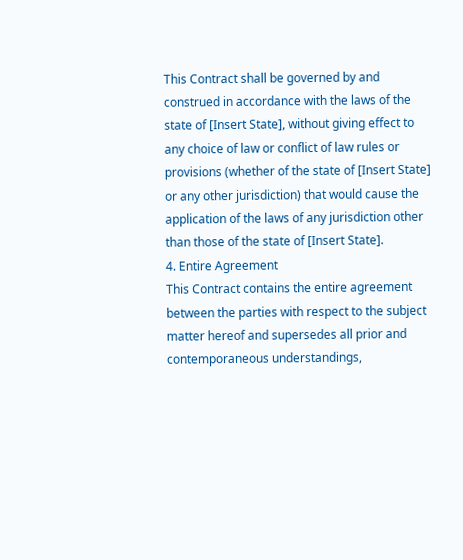This Contract shall be governed by and construed in accordance with the laws of the state of [Insert State], without giving effect to any choice of law or conflict of law rules or provisions (whether of the state of [Insert State] or any other jurisdiction) that would cause the application of the laws of any jurisdiction other than those of the state of [Insert State].
4. Entire Agreement
This Contract contains the entire agreement between the parties with respect to the subject matter hereof and supersedes all prior and contemporaneous understandings,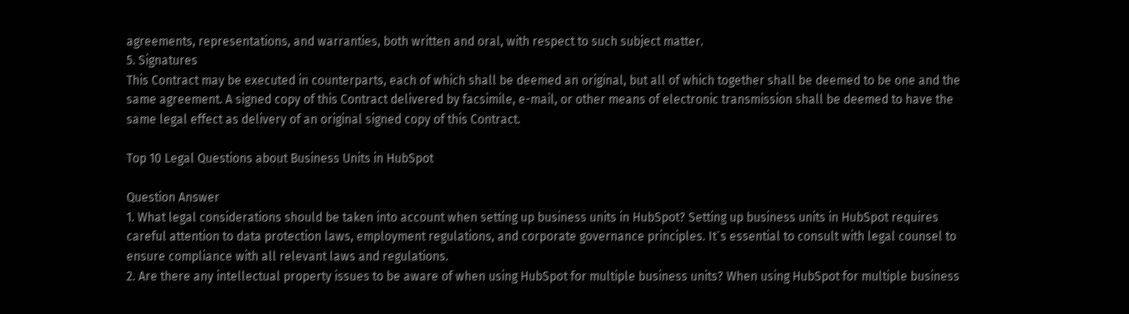agreements, representations, and warranties, both written and oral, with respect to such subject matter.
5. Signatures
This Contract may be executed in counterparts, each of which shall be deemed an original, but all of which together shall be deemed to be one and the same agreement. A signed copy of this Contract delivered by facsimile, e-mail, or other means of electronic transmission shall be deemed to have the same legal effect as delivery of an original signed copy of this Contract.

Top 10 Legal Questions about Business Units in HubSpot

Question Answer
1. What legal considerations should be taken into account when setting up business units in HubSpot? Setting up business units in HubSpot requires careful attention to data protection laws, employment regulations, and corporate governance principles. It`s essential to consult with legal counsel to ensure compliance with all relevant laws and regulations.
2. Are there any intellectual property issues to be aware of when using HubSpot for multiple business units? When using HubSpot for multiple business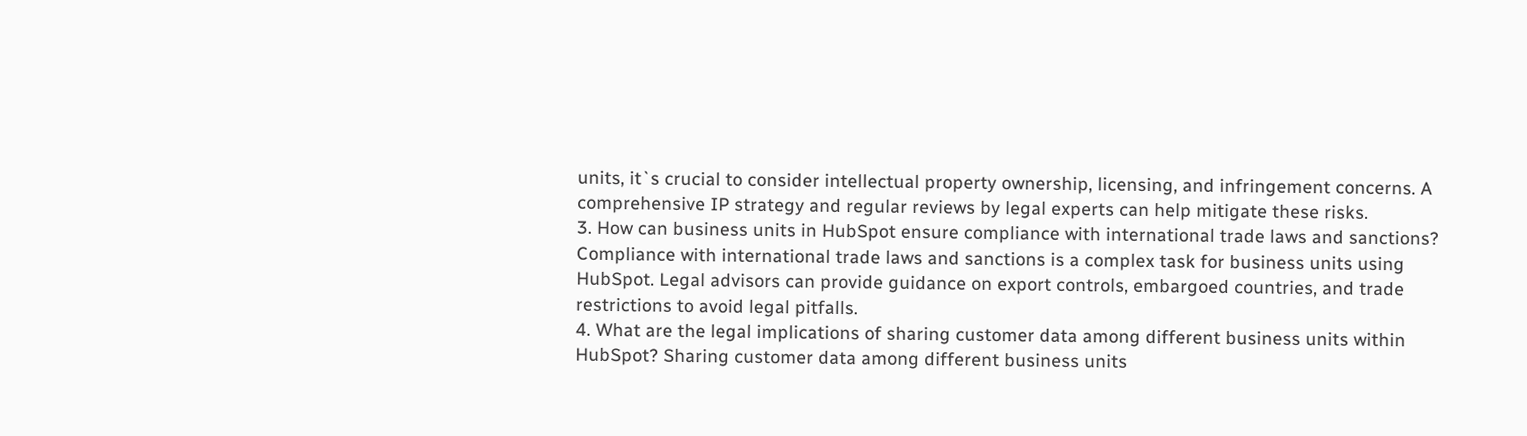units, it`s crucial to consider intellectual property ownership, licensing, and infringement concerns. A comprehensive IP strategy and regular reviews by legal experts can help mitigate these risks.
3. How can business units in HubSpot ensure compliance with international trade laws and sanctions? Compliance with international trade laws and sanctions is a complex task for business units using HubSpot. Legal advisors can provide guidance on export controls, embargoed countries, and trade restrictions to avoid legal pitfalls.
4. What are the legal implications of sharing customer data among different business units within HubSpot? Sharing customer data among different business units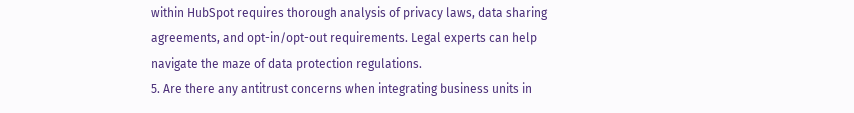within HubSpot requires thorough analysis of privacy laws, data sharing agreements, and opt-in/opt-out requirements. Legal experts can help navigate the maze of data protection regulations.
5. Are there any antitrust concerns when integrating business units in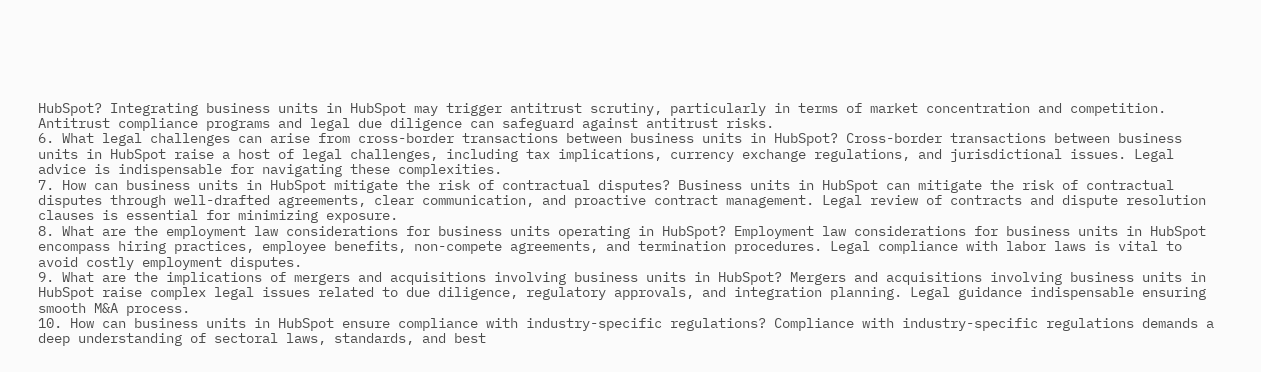HubSpot? Integrating business units in HubSpot may trigger antitrust scrutiny, particularly in terms of market concentration and competition. Antitrust compliance programs and legal due diligence can safeguard against antitrust risks.
6. What legal challenges can arise from cross-border transactions between business units in HubSpot? Cross-border transactions between business units in HubSpot raise a host of legal challenges, including tax implications, currency exchange regulations, and jurisdictional issues. Legal advice is indispensable for navigating these complexities.
7. How can business units in HubSpot mitigate the risk of contractual disputes? Business units in HubSpot can mitigate the risk of contractual disputes through well-drafted agreements, clear communication, and proactive contract management. Legal review of contracts and dispute resolution clauses is essential for minimizing exposure.
8. What are the employment law considerations for business units operating in HubSpot? Employment law considerations for business units in HubSpot encompass hiring practices, employee benefits, non-compete agreements, and termination procedures. Legal compliance with labor laws is vital to avoid costly employment disputes.
9. What are the implications of mergers and acquisitions involving business units in HubSpot? Mergers and acquisitions involving business units in HubSpot raise complex legal issues related to due diligence, regulatory approvals, and integration planning. Legal guidance indispensable ensuring smooth M&A process.
10. How can business units in HubSpot ensure compliance with industry-specific regulations? Compliance with industry-specific regulations demands a deep understanding of sectoral laws, standards, and best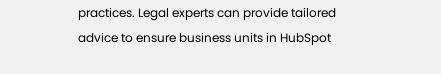practices. Legal experts can provide tailored advice to ensure business units in HubSpot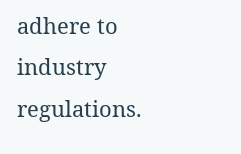adhere to industry regulations.